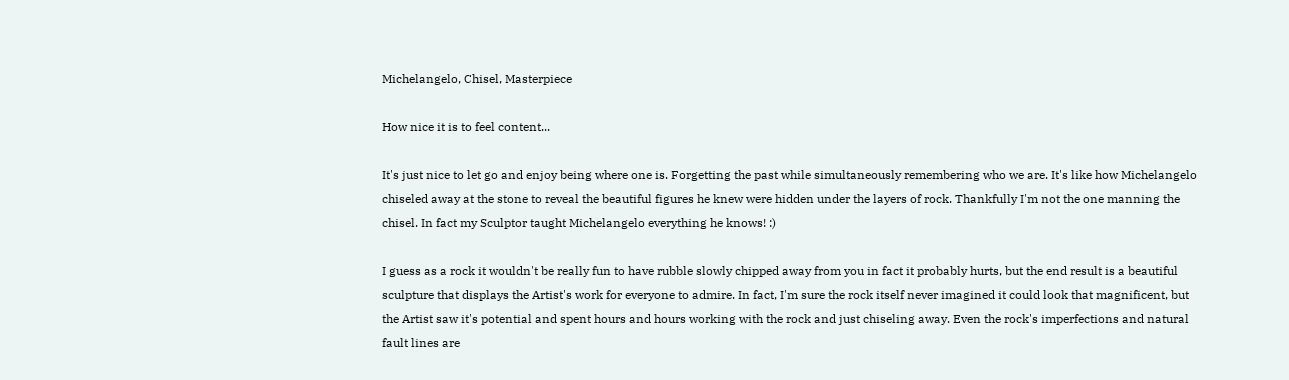Michelangelo, Chisel, Masterpiece

How nice it is to feel content...

It's just nice to let go and enjoy being where one is. Forgetting the past while simultaneously remembering who we are. It's like how Michelangelo chiseled away at the stone to reveal the beautiful figures he knew were hidden under the layers of rock. Thankfully I'm not the one manning the chisel. In fact my Sculptor taught Michelangelo everything he knows! :)

I guess as a rock it wouldn't be really fun to have rubble slowly chipped away from you in fact it probably hurts, but the end result is a beautiful sculpture that displays the Artist's work for everyone to admire. In fact, I'm sure the rock itself never imagined it could look that magnificent, but the Artist saw it's potential and spent hours and hours working with the rock and just chiseling away. Even the rock's imperfections and natural fault lines are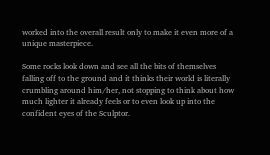worked into the overall result only to make it even more of a unique masterpiece.

Some rocks look down and see all the bits of themselves falling off to the ground and it thinks their world is literally crumbling around him/her, not stopping to think about how much lighter it already feels or to even look up into the confident eyes of the Sculptor.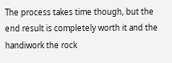The process takes time though, but the end result is completely worth it and the handiwork the rock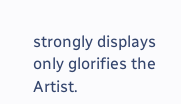strongly displays only glorifies the Artist.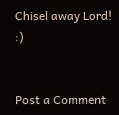Chisel away Lord! :)


Post a Comment